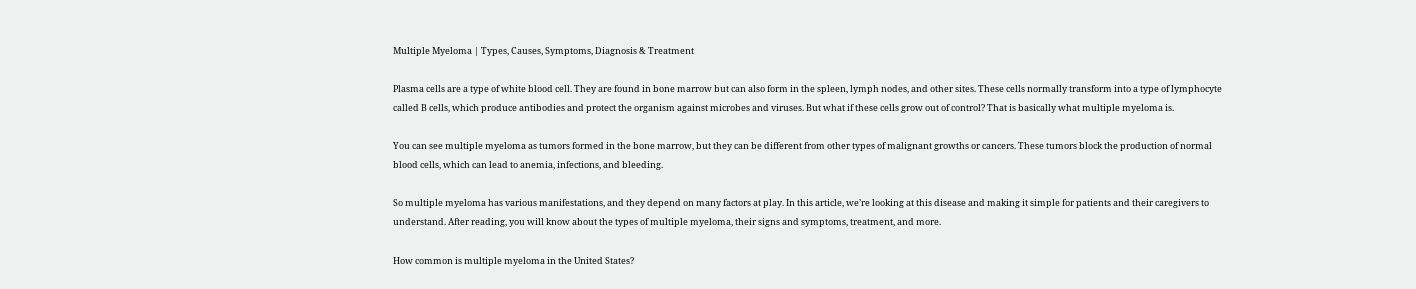Multiple Myeloma | Types, Causes, Symptoms, Diagnosis & Treatment

Plasma cells are a type of white blood cell. They are found in bone marrow but can also form in the spleen, lymph nodes, and other sites. These cells normally transform into a type of lymphocyte called B cells, which produce antibodies and protect the organism against microbes and viruses. But what if these cells grow out of control? That is basically what multiple myeloma is.

You can see multiple myeloma as tumors formed in the bone marrow, but they can be different from other types of malignant growths or cancers. These tumors block the production of normal blood cells, which can lead to anemia, infections, and bleeding.

So multiple myeloma has various manifestations, and they depend on many factors at play. In this article, we’re looking at this disease and making it simple for patients and their caregivers to understand. After reading, you will know about the types of multiple myeloma, their signs and symptoms, treatment, and more.

How common is multiple myeloma in the United States?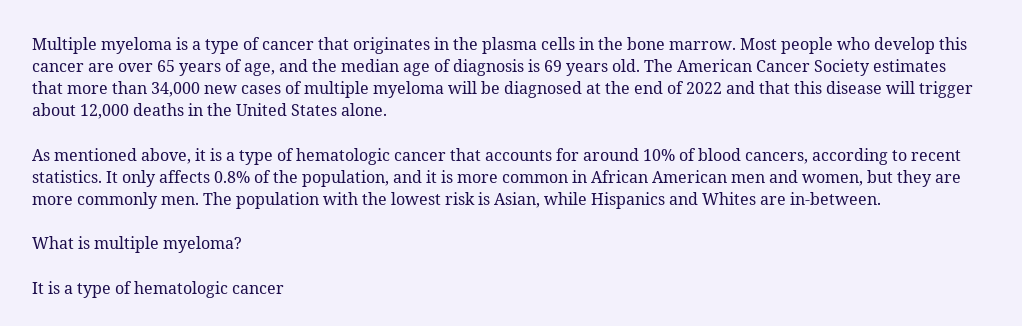Multiple myeloma is a type of cancer that originates in the plasma cells in the bone marrow. Most people who develop this cancer are over 65 years of age, and the median age of diagnosis is 69 years old. The American Cancer Society estimates that more than 34,000 new cases of multiple myeloma will be diagnosed at the end of 2022 and that this disease will trigger about 12,000 deaths in the United States alone.

As mentioned above, it is a type of hematologic cancer that accounts for around 10% of blood cancers, according to recent statistics. It only affects 0.8% of the population, and it is more common in African American men and women, but they are more commonly men. The population with the lowest risk is Asian, while Hispanics and Whites are in-between.

What is multiple myeloma?

It is a type of hematologic cancer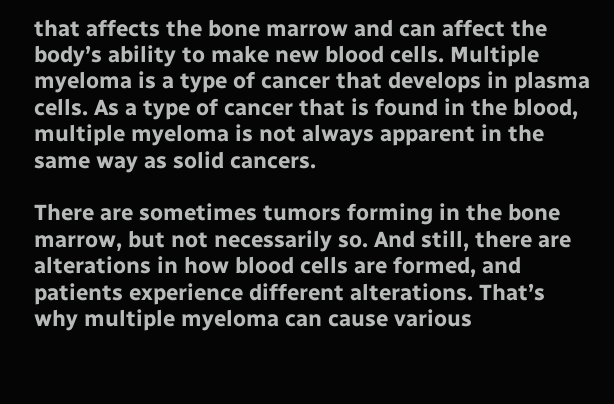that affects the bone marrow and can affect the body’s ability to make new blood cells. Multiple myeloma is a type of cancer that develops in plasma cells. As a type of cancer that is found in the blood, multiple myeloma is not always apparent in the same way as solid cancers.

There are sometimes tumors forming in the bone marrow, but not necessarily so. And still, there are alterations in how blood cells are formed, and patients experience different alterations. That’s why multiple myeloma can cause various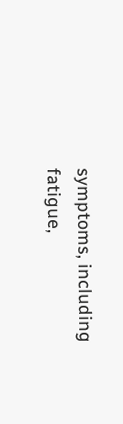symptoms, including fatigue,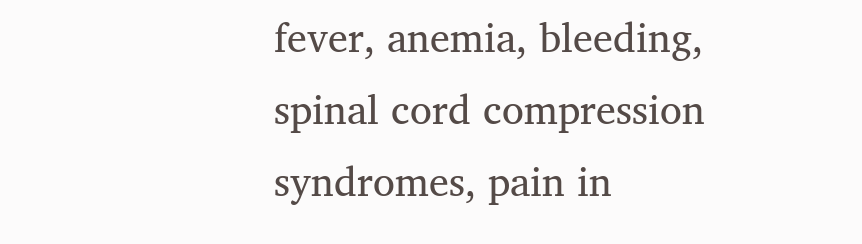fever, anemia, bleeding, spinal cord compression syndromes, pain in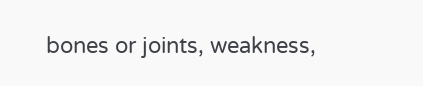bones or joints, weakness,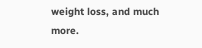weight loss, and much more.